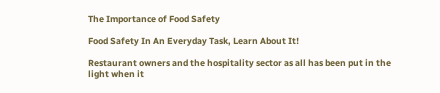The Importance of Food Safety

Food Safety In An Everyday Task, Learn About It!

Restaurant owners and the hospitality sector as all has been put in the light when it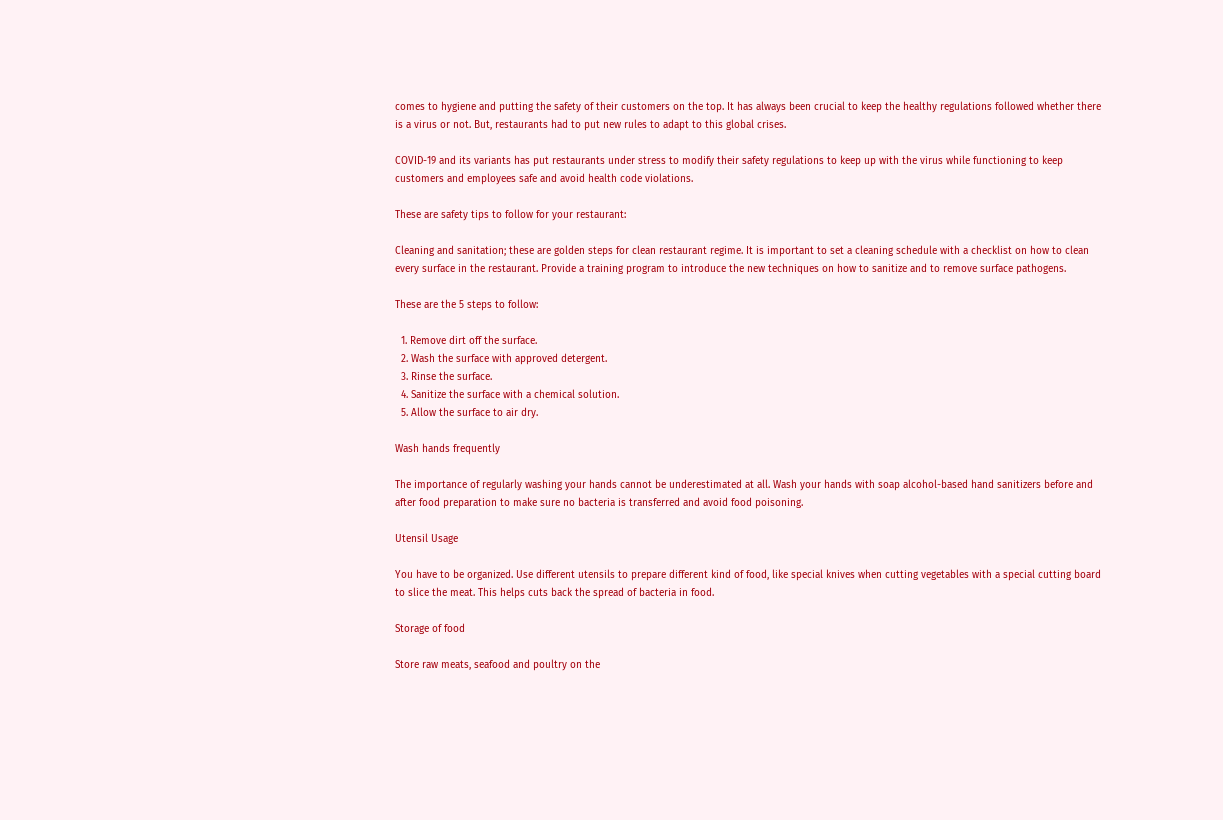comes to hygiene and putting the safety of their customers on the top. It has always been crucial to keep the healthy regulations followed whether there is a virus or not. But, restaurants had to put new rules to adapt to this global crises.

COVID-19 and its variants has put restaurants under stress to modify their safety regulations to keep up with the virus while functioning to keep customers and employees safe and avoid health code violations.

These are safety tips to follow for your restaurant:

Cleaning and sanitation; these are golden steps for clean restaurant regime. It is important to set a cleaning schedule with a checklist on how to clean every surface in the restaurant. Provide a training program to introduce the new techniques on how to sanitize and to remove surface pathogens.

These are the 5 steps to follow:

  1. Remove dirt off the surface.
  2. Wash the surface with approved detergent.
  3. Rinse the surface.
  4. Sanitize the surface with a chemical solution.
  5. Allow the surface to air dry.

Wash hands frequently

The importance of regularly washing your hands cannot be underestimated at all. Wash your hands with soap alcohol-based hand sanitizers before and after food preparation to make sure no bacteria is transferred and avoid food poisoning.

Utensil Usage

You have to be organized. Use different utensils to prepare different kind of food, like special knives when cutting vegetables with a special cutting board to slice the meat. This helps cuts back the spread of bacteria in food.

Storage of food

Store raw meats, seafood and poultry on the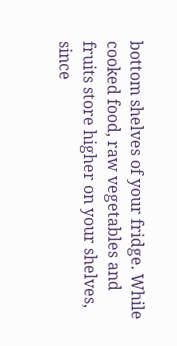bottom shelves of your fridge. While cooked food, raw vegetables and fruits store higher on your shelves, since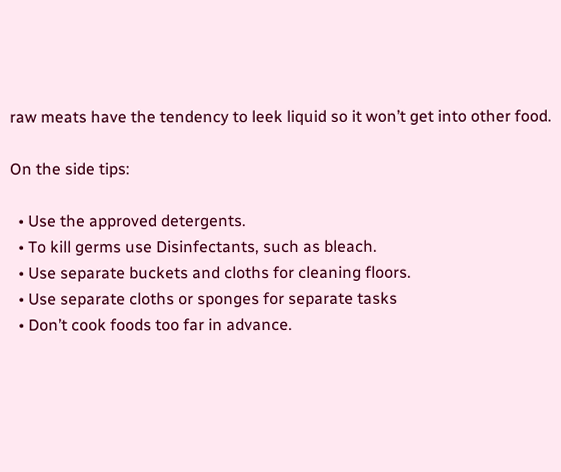raw meats have the tendency to leek liquid so it won’t get into other food.

On the side tips:

  • Use the approved detergents.
  • To kill germs use Disinfectants, such as bleach.
  • Use separate buckets and cloths for cleaning floors.
  • Use separate cloths or sponges for separate tasks
  • Don’t cook foods too far in advance.